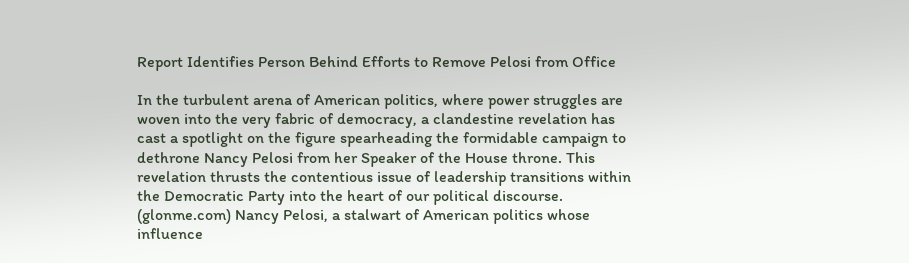Report Identifies Person Behind Efforts to Remove Pelosi from Office

In the turbulent arena of American politics, where power struggles are woven into the very fabric of democracy, a clandestine revelation has cast a spotlight on the figure spearheading the formidable campaign to dethrone Nancy Pelosi from her Speaker of the House throne. This revelation thrusts the contentious issue of leadership transitions within the Democratic Party into the heart of our political discourse. (glonme.com) Nancy Pelosi, a stalwart of American politics whose influence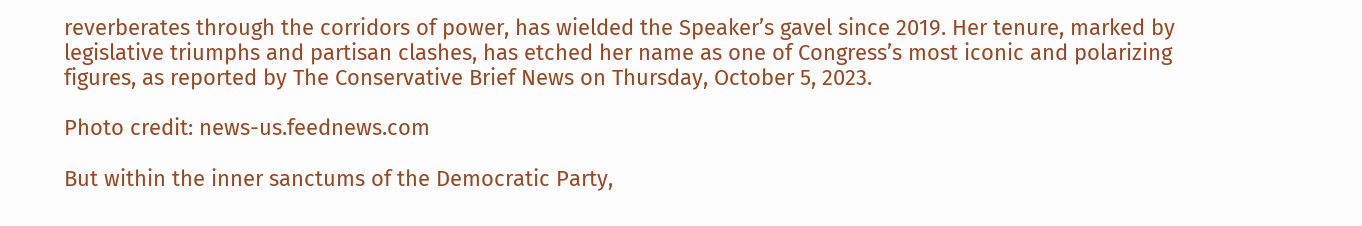reverberates through the corridors of power, has wielded the Speaker’s gavel since 2019. Her tenure, marked by legislative triumphs and partisan clashes, has etched her name as one of Congress’s most iconic and polarizing figures, as reported by The Conservative Brief News on Thursday, October 5, 2023.

Photo credit: news-us.feednews.com

But within the inner sanctums of the Democratic Party,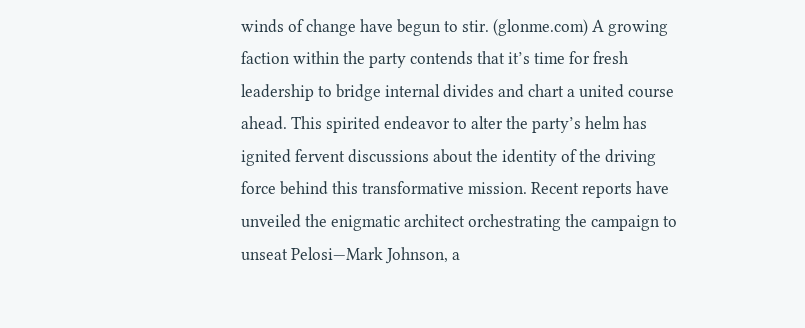winds of change have begun to stir. (glonme.com) A growing faction within the party contends that it’s time for fresh leadership to bridge internal divides and chart a united course ahead. This spirited endeavor to alter the party’s helm has ignited fervent discussions about the identity of the driving force behind this transformative mission. Recent reports have unveiled the enigmatic architect orchestrating the campaign to unseat Pelosi—Mark Johnson, a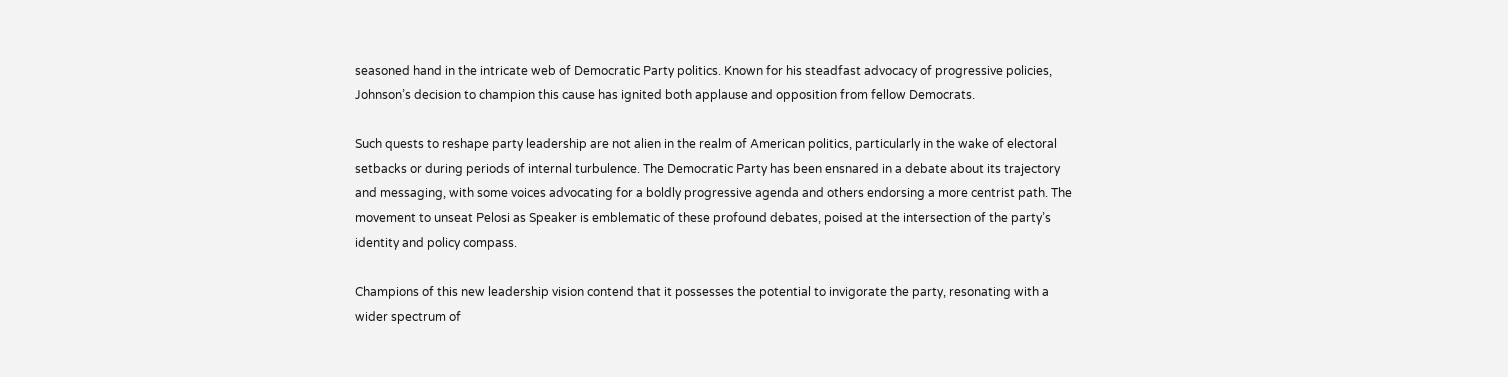seasoned hand in the intricate web of Democratic Party politics. Known for his steadfast advocacy of progressive policies, Johnson’s decision to champion this cause has ignited both applause and opposition from fellow Democrats.

Such quests to reshape party leadership are not alien in the realm of American politics, particularly in the wake of electoral setbacks or during periods of internal turbulence. The Democratic Party has been ensnared in a debate about its trajectory and messaging, with some voices advocating for a boldly progressive agenda and others endorsing a more centrist path. The movement to unseat Pelosi as Speaker is emblematic of these profound debates, poised at the intersection of the party’s identity and policy compass.

Champions of this new leadership vision contend that it possesses the potential to invigorate the party, resonating with a wider spectrum of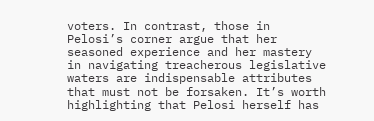voters. In contrast, those in Pelosi’s corner argue that her seasoned experience and her mastery in navigating treacherous legislative waters are indispensable attributes that must not be forsaken. It’s worth highlighting that Pelosi herself has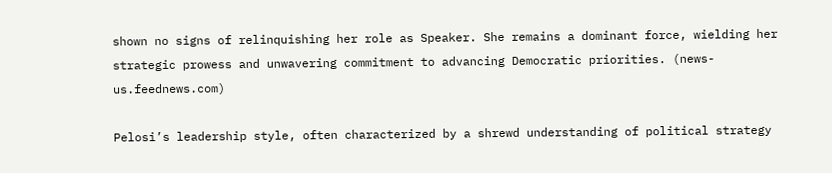shown no signs of relinquishing her role as Speaker. She remains a dominant force, wielding her strategic prowess and unwavering commitment to advancing Democratic priorities. (news-us.feednews.com)

Pelosi’s leadership style, often characterized by a shrewd understanding of political strategy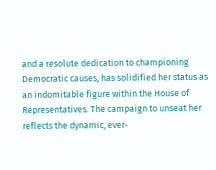and a resolute dedication to championing Democratic causes, has solidified her status as an indomitable figure within the House of Representatives. The campaign to unseat her reflects the dynamic, ever-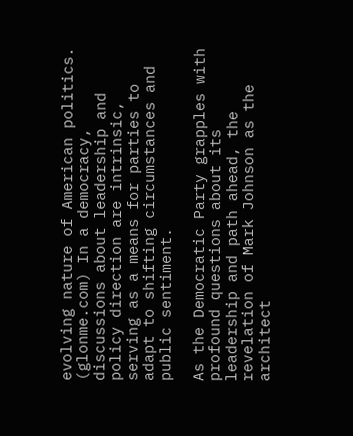evolving nature of American politics. (glonme.com) In a democracy, discussions about leadership and policy direction are intrinsic, serving as a means for parties to adapt to shifting circumstances and public sentiment.

As the Democratic Party grapples with profound questions about its leadership and path ahead, the revelation of Mark Johnson as the architect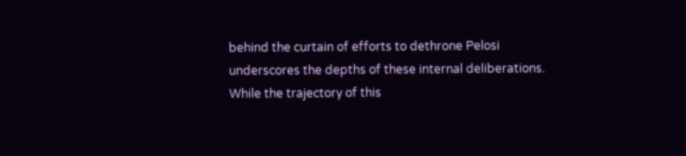behind the curtain of efforts to dethrone Pelosi underscores the depths of these internal deliberations. While the trajectory of this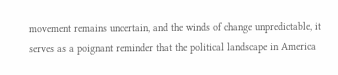movement remains uncertain, and the winds of change unpredictable, it serves as a poignant reminder that the political landscape in America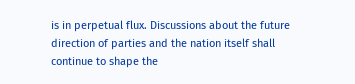is in perpetual flux. Discussions about the future direction of parties and the nation itself shall continue to shape the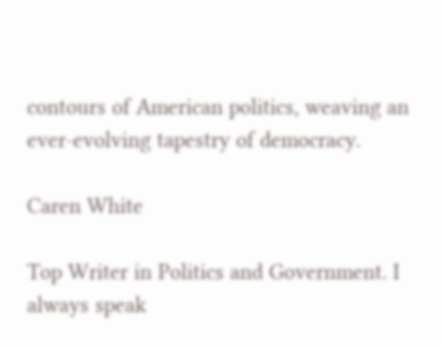contours of American politics, weaving an ever-evolving tapestry of democracy.

Caren White

Top Writer in Politics and Government. I always speak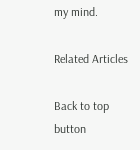my mind.

Related Articles

Back to top button